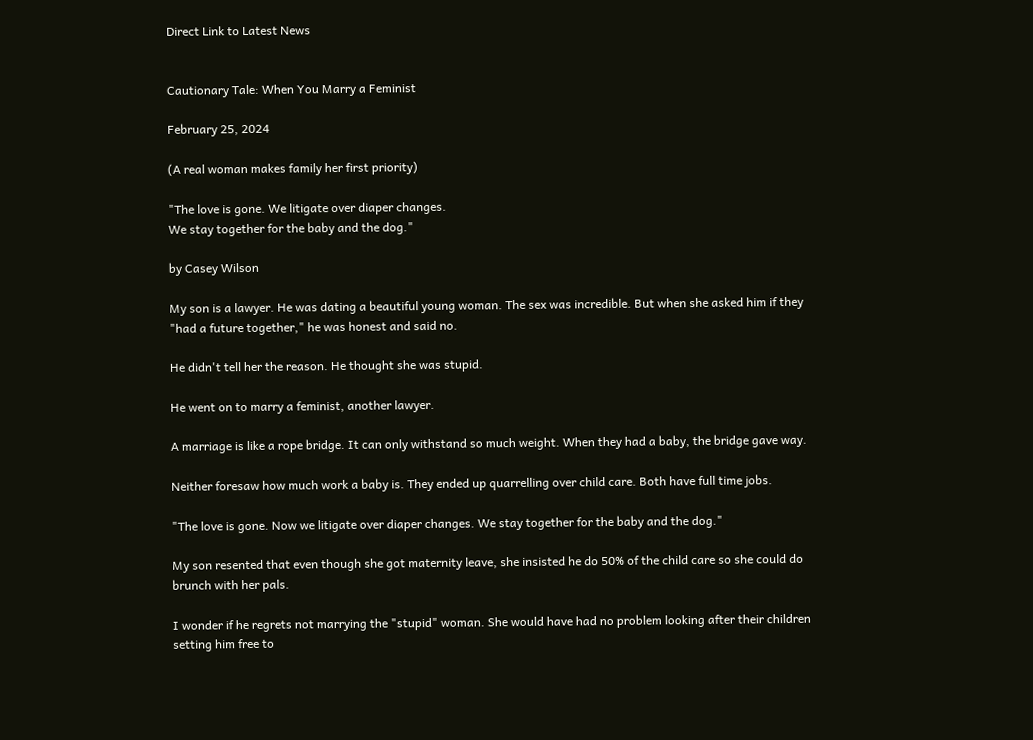Direct Link to Latest News


Cautionary Tale: When You Marry a Feminist

February 25, 2024

(A real woman makes family her first priority)

"The love is gone. We litigate over diaper changes.
We stay together for the baby and the dog."

by Casey Wilson

My son is a lawyer. He was dating a beautiful young woman. The sex was incredible. But when she asked him if they "had a future together," he was honest and said no.

He didn't tell her the reason. He thought she was stupid.

He went on to marry a feminist, another lawyer.

A marriage is like a rope bridge. It can only withstand so much weight. When they had a baby, the bridge gave way.

Neither foresaw how much work a baby is. They ended up quarrelling over child care. Both have full time jobs.

"The love is gone. Now we litigate over diaper changes. We stay together for the baby and the dog."

My son resented that even though she got maternity leave, she insisted he do 50% of the child care so she could do brunch with her pals.

I wonder if he regrets not marrying the "stupid" woman. She would have had no problem looking after their children setting him free to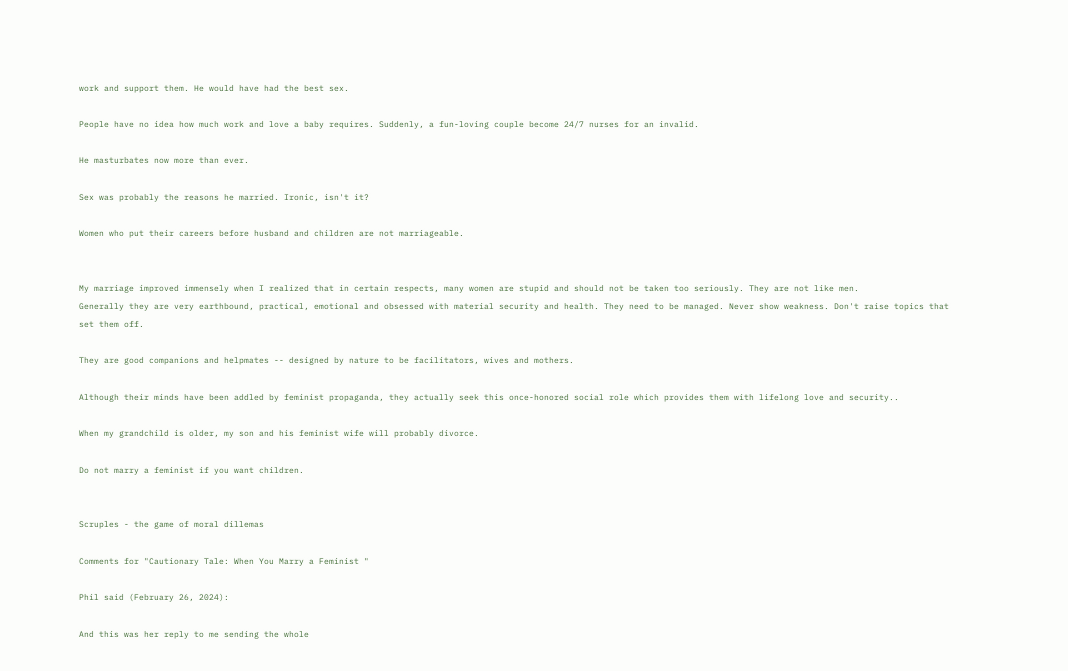work and support them. He would have had the best sex.

People have no idea how much work and love a baby requires. Suddenly, a fun-loving couple become 24/7 nurses for an invalid.

He masturbates now more than ever.

Sex was probably the reasons he married. Ironic, isn't it?

Women who put their careers before husband and children are not marriageable.


My marriage improved immensely when I realized that in certain respects, many women are stupid and should not be taken too seriously. They are not like men.
Generally they are very earthbound, practical, emotional and obsessed with material security and health. They need to be managed. Never show weakness. Don't raise topics that set them off.

They are good companions and helpmates -- designed by nature to be facilitators, wives and mothers.

Although their minds have been addled by feminist propaganda, they actually seek this once-honored social role which provides them with lifelong love and security..

When my grandchild is older, my son and his feminist wife will probably divorce.

Do not marry a feminist if you want children.


Scruples - the game of moral dillemas

Comments for "Cautionary Tale: When You Marry a Feminist "

Phil said (February 26, 2024):

And this was her reply to me sending the whole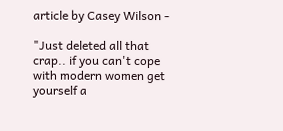article by Casey Wilson -

"Just deleted all that crap.. if you can't cope with modern women get yourself a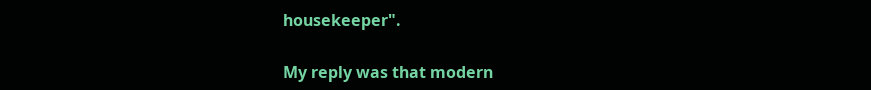housekeeper".

My reply was that modern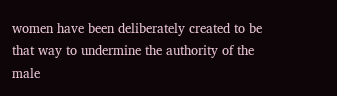women have been deliberately created to be that way to undermine the authority of the male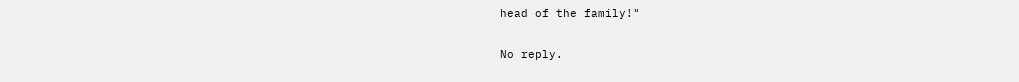head of the family!"

No reply.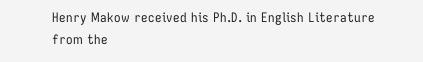Henry Makow received his Ph.D. in English Literature from the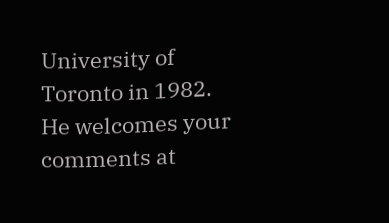University of Toronto in 1982. He welcomes your comments at